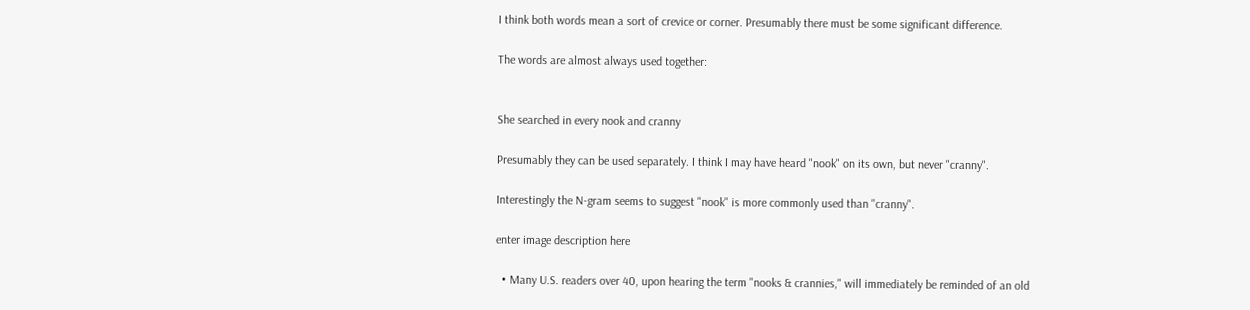I think both words mean a sort of crevice or corner. Presumably there must be some significant difference.

The words are almost always used together:


She searched in every nook and cranny

Presumably they can be used separately. I think I may have heard "nook" on its own, but never "cranny".

Interestingly the N-gram seems to suggest "nook" is more commonly used than "cranny".

enter image description here

  • Many U.S. readers over 40, upon hearing the term "nooks & crannies," will immediately be reminded of an old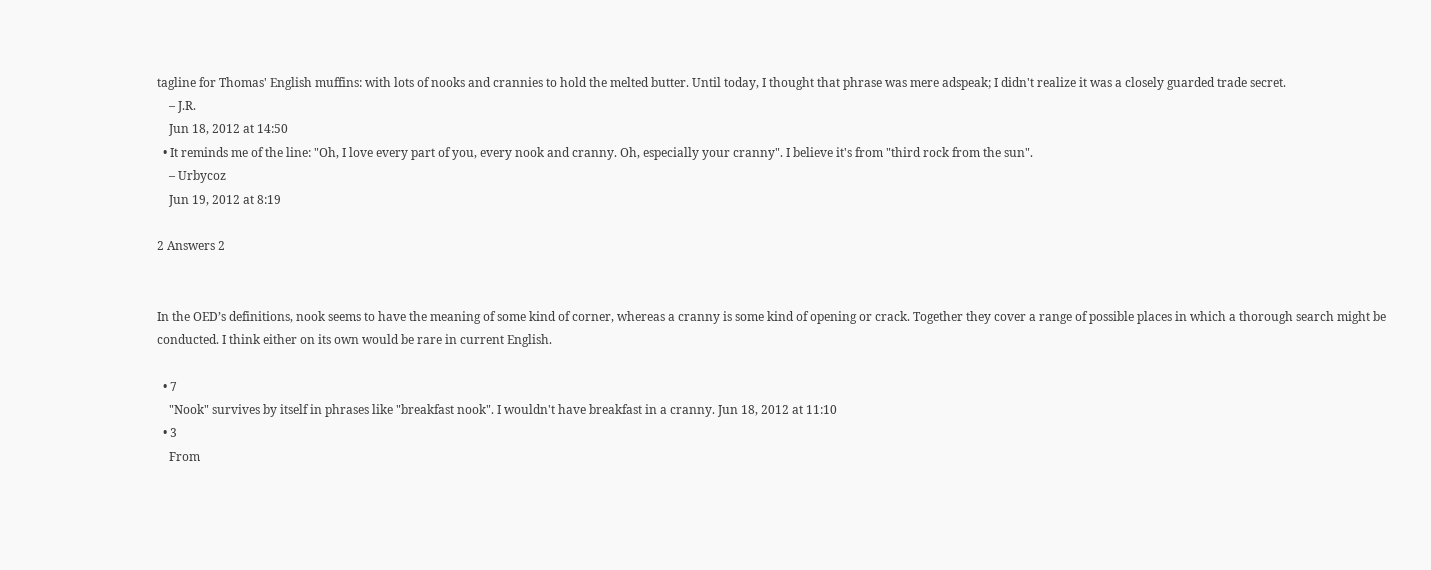tagline for Thomas' English muffins: with lots of nooks and crannies to hold the melted butter. Until today, I thought that phrase was mere adspeak; I didn't realize it was a closely guarded trade secret.
    – J.R.
    Jun 18, 2012 at 14:50
  • It reminds me of the line: "Oh, I love every part of you, every nook and cranny. Oh, especially your cranny". I believe it's from "third rock from the sun".
    – Urbycoz
    Jun 19, 2012 at 8:19

2 Answers 2


In the OED’s definitions, nook seems to have the meaning of some kind of corner, whereas a cranny is some kind of opening or crack. Together they cover a range of possible places in which a thorough search might be conducted. I think either on its own would be rare in current English.

  • 7
    "Nook" survives by itself in phrases like "breakfast nook". I wouldn't have breakfast in a cranny. Jun 18, 2012 at 11:10
  • 3
    From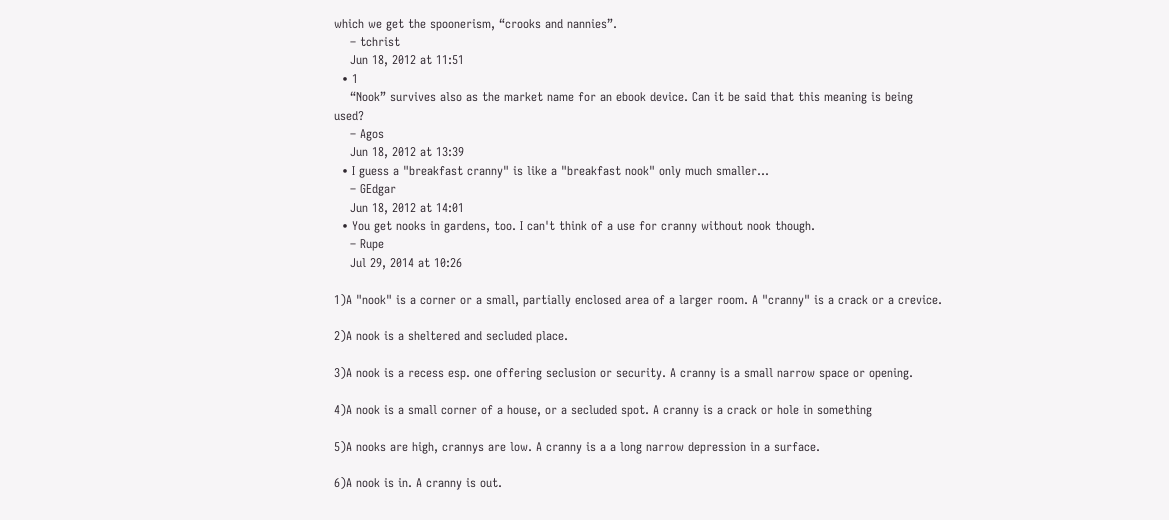which we get the spoonerism, “crooks and nannies”.
    – tchrist
    Jun 18, 2012 at 11:51
  • 1
    “Nook” survives also as the market name for an ebook device. Can it be said that this meaning is being used?
    – Agos
    Jun 18, 2012 at 13:39
  • I guess a "breakfast cranny" is like a "breakfast nook" only much smaller...
    – GEdgar
    Jun 18, 2012 at 14:01
  • You get nooks in gardens, too. I can't think of a use for cranny without nook though.
    – Rupe
    Jul 29, 2014 at 10:26

1)A "nook" is a corner or a small, partially enclosed area of a larger room. A "cranny" is a crack or a crevice.

2)A nook is a sheltered and secluded place.

3)A nook is a recess esp. one offering seclusion or security. A cranny is a small narrow space or opening.

4)A nook is a small corner of a house, or a secluded spot. A cranny is a crack or hole in something

5)A nooks are high, crannys are low. A cranny is a a long narrow depression in a surface.

6)A nook is in. A cranny is out.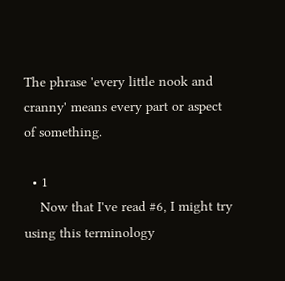The phrase 'every little nook and cranny' means every part or aspect of something.

  • 1
    Now that I've read #6, I might try using this terminology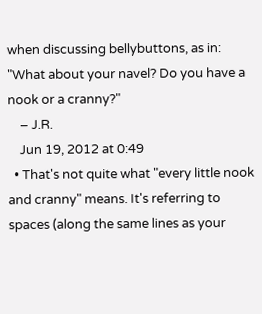when discussing bellybuttons, as in: "What about your navel? Do you have a nook or a cranny?"
    – J.R.
    Jun 19, 2012 at 0:49
  • That's not quite what "every little nook and cranny" means. It's referring to spaces (along the same lines as your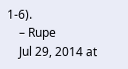1-6).
    – Rupe
    Jul 29, 2014 at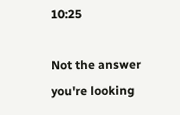10:25

Not the answer you're looking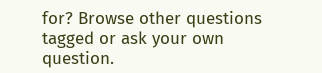for? Browse other questions tagged or ask your own question.